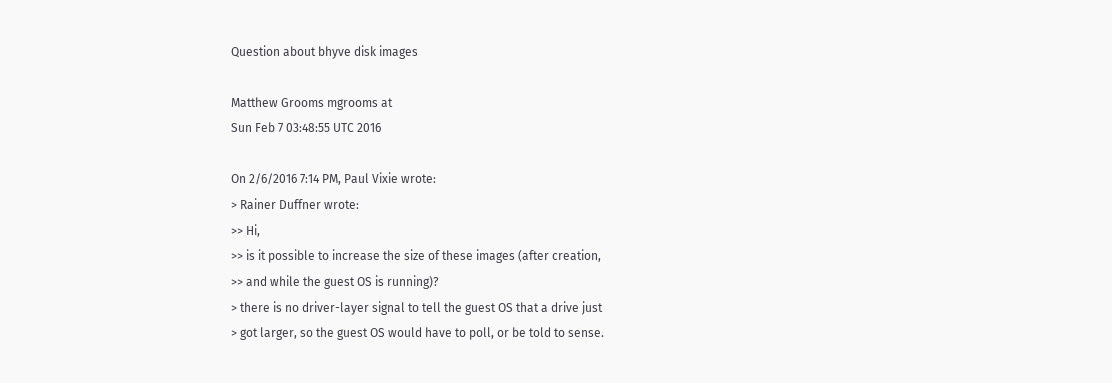Question about bhyve disk images

Matthew Grooms mgrooms at
Sun Feb 7 03:48:55 UTC 2016

On 2/6/2016 7:14 PM, Paul Vixie wrote:
> Rainer Duffner wrote:
>> Hi,
>> is it possible to increase the size of these images (after creation,
>> and while the guest OS is running)?
> there is no driver-layer signal to tell the guest OS that a drive just
> got larger, so the guest OS would have to poll, or be told to sense.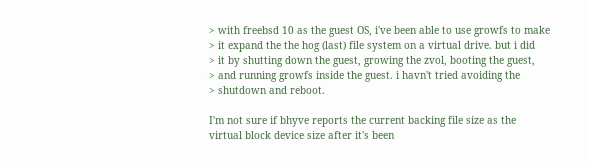> with freebsd 10 as the guest OS, i've been able to use growfs to make
> it expand the the hog (last) file system on a virtual drive. but i did
> it by shutting down the guest, growing the zvol, booting the guest,
> and running growfs inside the guest. i havn't tried avoiding the
> shutdown and reboot.

I'm not sure if bhyve reports the current backing file size as the
virtual block device size after it's been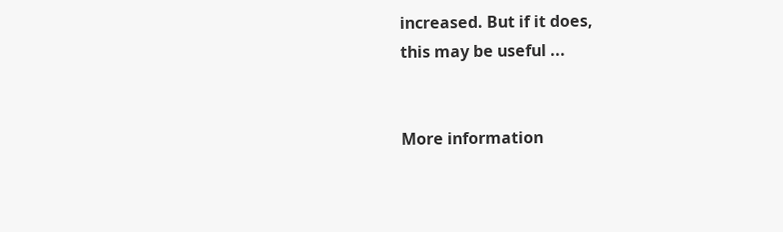increased. But if it does,
this may be useful ...


More information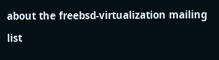about the freebsd-virtualization mailing list